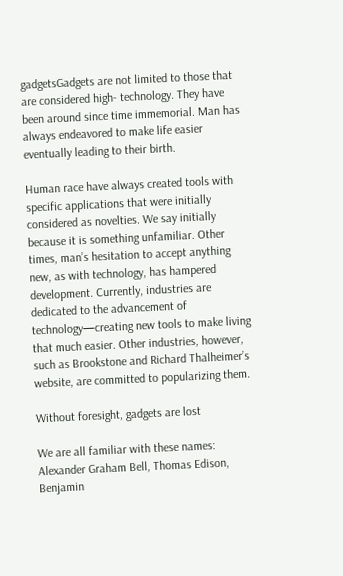gadgetsGadgets are not limited to those that are considered high- technology. They have been around since time immemorial. Man has always endeavored to make life easier eventually leading to their birth.

Human race have always created tools with specific applications that were initially considered as novelties. We say initially because it is something unfamiliar. Other times, man’s hesitation to accept anything new, as with technology, has hampered development. Currently, industries are dedicated to the advancement of technology—creating new tools to make living that much easier. Other industries, however, such as Brookstone and Richard Thalheimer’s website, are committed to popularizing them.

Without foresight, gadgets are lost

We are all familiar with these names: Alexander Graham Bell, Thomas Edison, Benjamin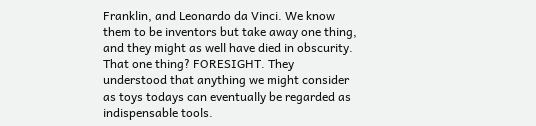Franklin, and Leonardo da Vinci. We know them to be inventors but take away one thing, and they might as well have died in obscurity. That one thing? FORESIGHT. They understood that anything we might consider as toys todays can eventually be regarded as indispensable tools.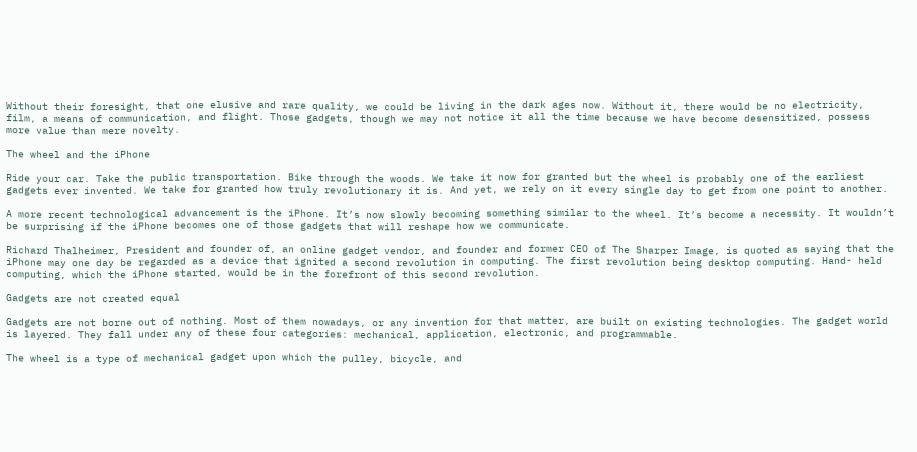Without their foresight, that one elusive and rare quality, we could be living in the dark ages now. Without it, there would be no electricity, film, a means of communication, and flight. Those gadgets, though we may not notice it all the time because we have become desensitized, possess more value than mere novelty.

The wheel and the iPhone

Ride your car. Take the public transportation. Bike through the woods. We take it now for granted but the wheel is probably one of the earliest gadgets ever invented. We take for granted how truly revolutionary it is. And yet, we rely on it every single day to get from one point to another.

A more recent technological advancement is the iPhone. It’s now slowly becoming something similar to the wheel. It’s become a necessity. It wouldn’t be surprising if the iPhone becomes one of those gadgets that will reshape how we communicate.

Richard Thalheimer, President and founder of, an online gadget vendor, and founder and former CEO of The Sharper Image, is quoted as saying that the iPhone may one day be regarded as a device that ignited a second revolution in computing. The first revolution being desktop computing. Hand- held computing, which the iPhone started, would be in the forefront of this second revolution.

Gadgets are not created equal

Gadgets are not borne out of nothing. Most of them nowadays, or any invention for that matter, are built on existing technologies. The gadget world is layered. They fall under any of these four categories: mechanical, application, electronic, and programmable.

The wheel is a type of mechanical gadget upon which the pulley, bicycle, and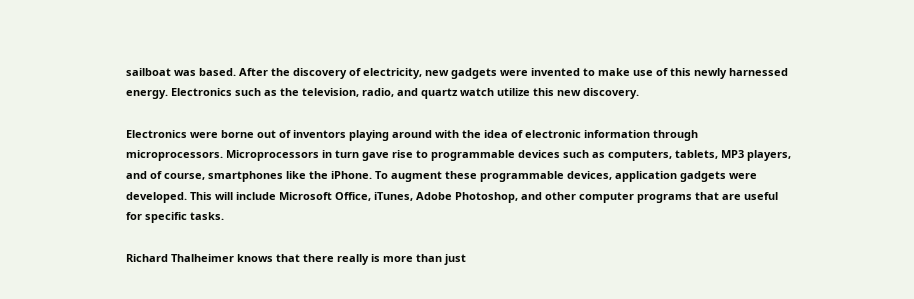sailboat was based. After the discovery of electricity, new gadgets were invented to make use of this newly harnessed energy. Electronics such as the television, radio, and quartz watch utilize this new discovery.

Electronics were borne out of inventors playing around with the idea of electronic information through microprocessors. Microprocessors in turn gave rise to programmable devices such as computers, tablets, MP3 players, and of course, smartphones like the iPhone. To augment these programmable devices, application gadgets were developed. This will include Microsoft Office, iTunes, Adobe Photoshop, and other computer programs that are useful for specific tasks.

Richard Thalheimer knows that there really is more than just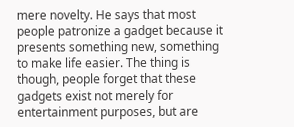mere novelty. He says that most people patronize a gadget because it presents something new, something to make life easier. The thing is though, people forget that these gadgets exist not merely for entertainment purposes, but are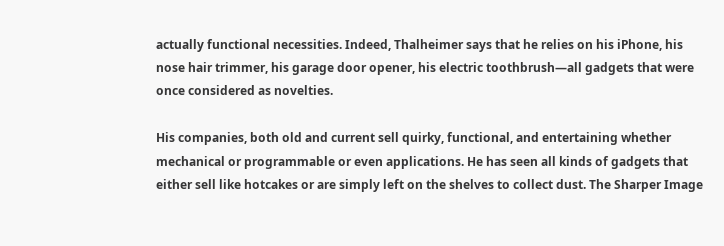actually functional necessities. Indeed, Thalheimer says that he relies on his iPhone, his nose hair trimmer, his garage door opener, his electric toothbrush—all gadgets that were once considered as novelties.

His companies, both old and current sell quirky, functional, and entertaining whether mechanical or programmable or even applications. He has seen all kinds of gadgets that either sell like hotcakes or are simply left on the shelves to collect dust. The Sharper Image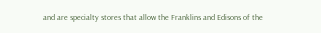and are specialty stores that allow the Franklins and Edisons of the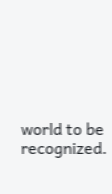world to be recognized.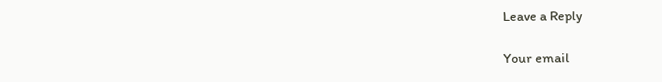Leave a Reply

Your email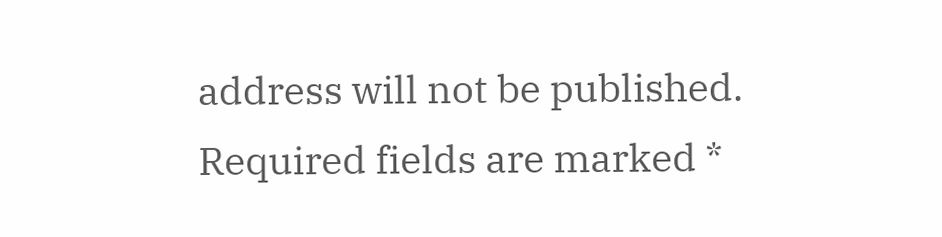address will not be published. Required fields are marked *